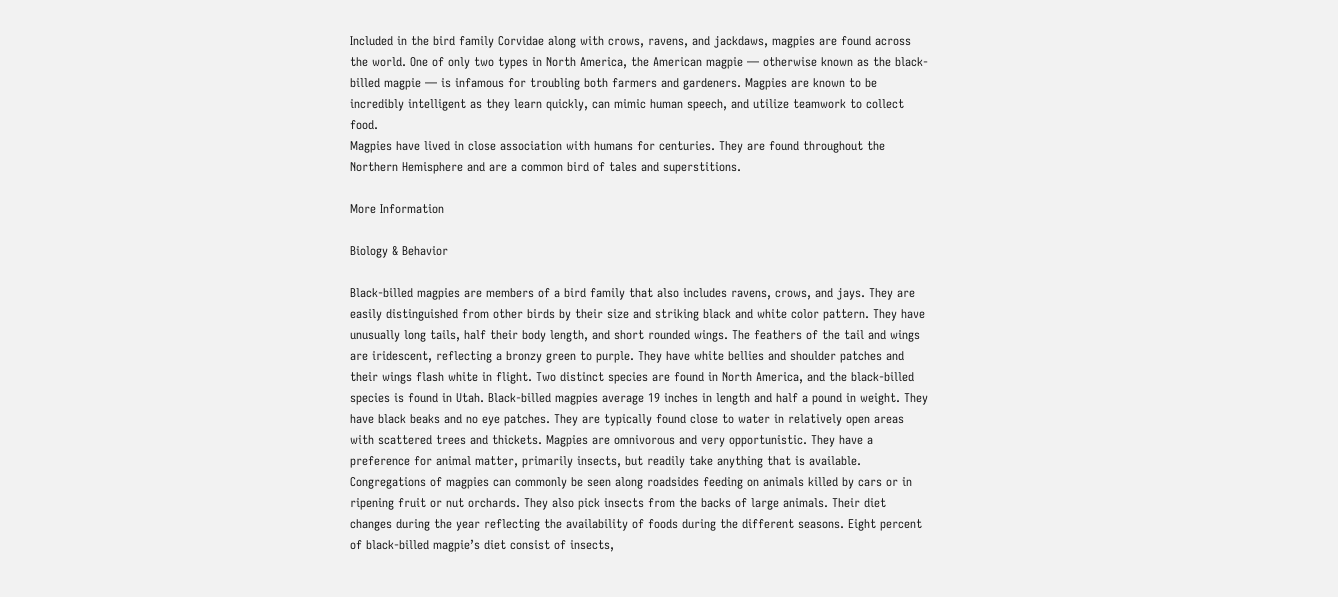Included in the bird family Corvidae along with crows, ravens, and jackdaws, magpies are found across the world. One of only two types in North America, the American magpie — otherwise known as the black-billed magpie — is infamous for troubling both farmers and gardeners. Magpies are known to be incredibly intelligent as they learn quickly, can mimic human speech, and utilize teamwork to collect food.
Magpies have lived in close association with humans for centuries. They are found throughout the Northern Hemisphere and are a common bird of tales and superstitions.

More Information

Biology & Behavior

Black-billed magpies are members of a bird family that also includes ravens, crows, and jays. They are easily distinguished from other birds by their size and striking black and white color pattern. They have unusually long tails, half their body length, and short rounded wings. The feathers of the tail and wings are iridescent, reflecting a bronzy green to purple. They have white bellies and shoulder patches and their wings flash white in flight. Two distinct species are found in North America, and the black-billed species is found in Utah. Black-billed magpies average 19 inches in length and half a pound in weight. They have black beaks and no eye patches. They are typically found close to water in relatively open areas with scattered trees and thickets. Magpies are omnivorous and very opportunistic. They have a preference for animal matter, primarily insects, but readily take anything that is available. Congregations of magpies can commonly be seen along roadsides feeding on animals killed by cars or in ripening fruit or nut orchards. They also pick insects from the backs of large animals. Their diet changes during the year reflecting the availability of foods during the different seasons. Eight percent of black-billed magpie’s diet consist of insects,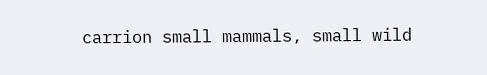carrion small mammals, small wild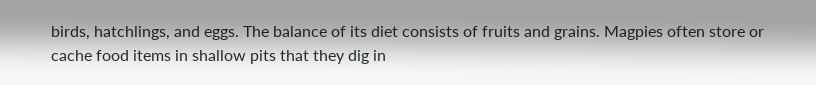birds, hatchlings, and eggs. The balance of its diet consists of fruits and grains. Magpies often store or cache food items in shallow pits that they dig in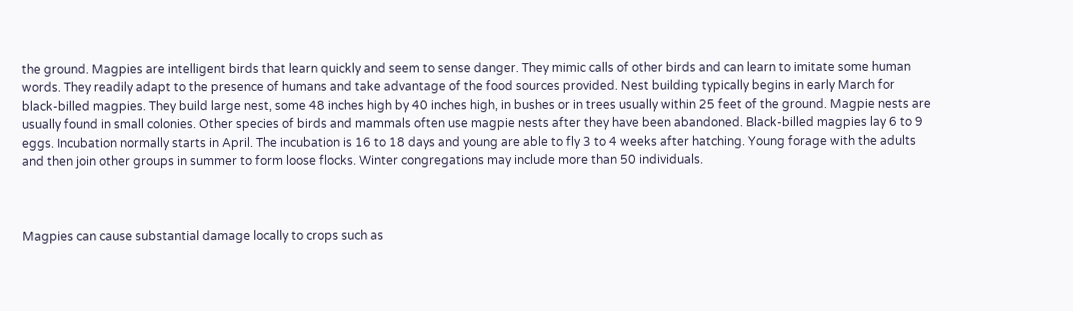the ground. Magpies are intelligent birds that learn quickly and seem to sense danger. They mimic calls of other birds and can learn to imitate some human words. They readily adapt to the presence of humans and take advantage of the food sources provided. Nest building typically begins in early March for black-billed magpies. They build large nest, some 48 inches high by 40 inches high, in bushes or in trees usually within 25 feet of the ground. Magpie nests are usually found in small colonies. Other species of birds and mammals often use magpie nests after they have been abandoned. Black-billed magpies lay 6 to 9 eggs. Incubation normally starts in April. The incubation is 16 to 18 days and young are able to fly 3 to 4 weeks after hatching. Young forage with the adults and then join other groups in summer to form loose flocks. Winter congregations may include more than 50 individuals.



Magpies can cause substantial damage locally to crops such as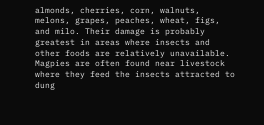almonds, cherries, corn, walnuts, melons, grapes, peaches, wheat, figs, and milo. Their damage is probably greatest in areas where insects and other foods are relatively unavailable. Magpies are often found near livestock where they feed the insects attracted to dung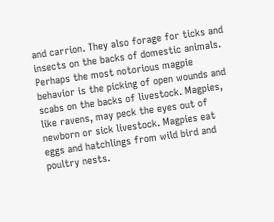and carrion. They also forage for ticks and insects on the backs of domestic animals. Perhaps the most notorious magpie behavior is the picking of open wounds and scabs on the backs of livestock. Magpies, like ravens, may peck the eyes out of newborn or sick livestock. Magpies eat eggs and hatchlings from wild bird and poultry nests.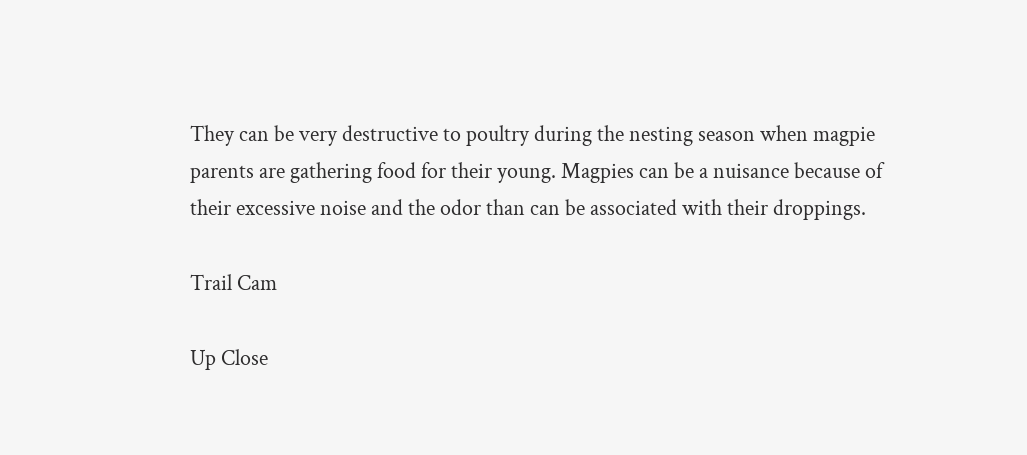They can be very destructive to poultry during the nesting season when magpie parents are gathering food for their young. Magpies can be a nuisance because of their excessive noise and the odor than can be associated with their droppings.

Trail Cam

Up Close